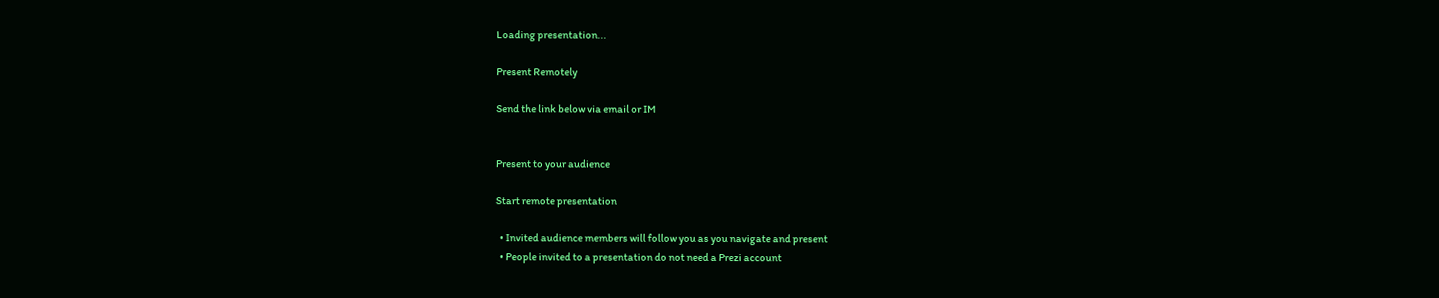Loading presentation...

Present Remotely

Send the link below via email or IM


Present to your audience

Start remote presentation

  • Invited audience members will follow you as you navigate and present
  • People invited to a presentation do not need a Prezi account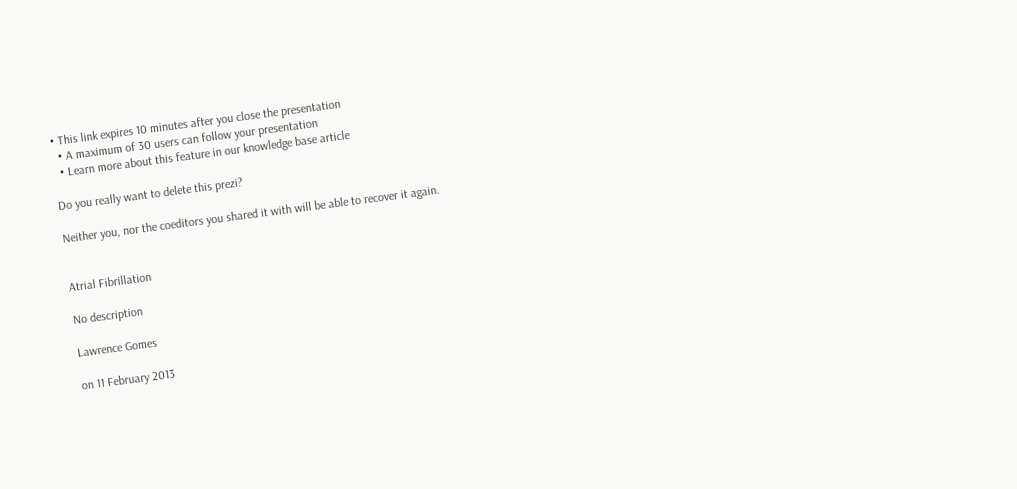• This link expires 10 minutes after you close the presentation
  • A maximum of 30 users can follow your presentation
  • Learn more about this feature in our knowledge base article

Do you really want to delete this prezi?

Neither you, nor the coeditors you shared it with will be able to recover it again.


Atrial Fibrillation

No description

Lawrence Gomes

on 11 February 2013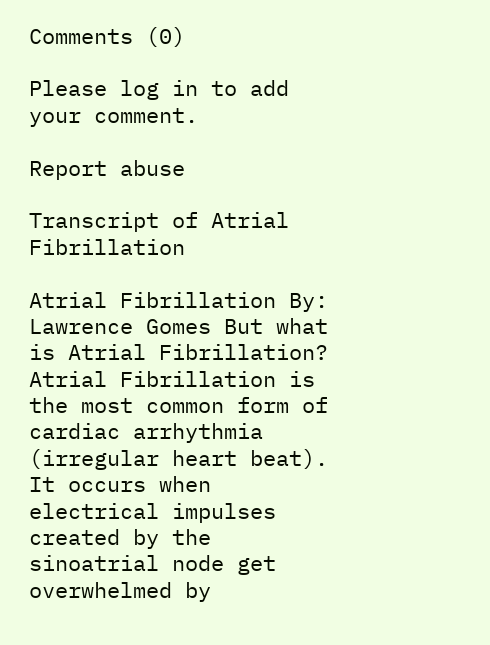Comments (0)

Please log in to add your comment.

Report abuse

Transcript of Atrial Fibrillation

Atrial Fibrillation By: Lawrence Gomes But what is Atrial Fibrillation? Atrial Fibrillation is the most common form of cardiac arrhythmia (irregular heart beat). It occurs when electrical impulses created by the sinoatrial node get overwhelmed by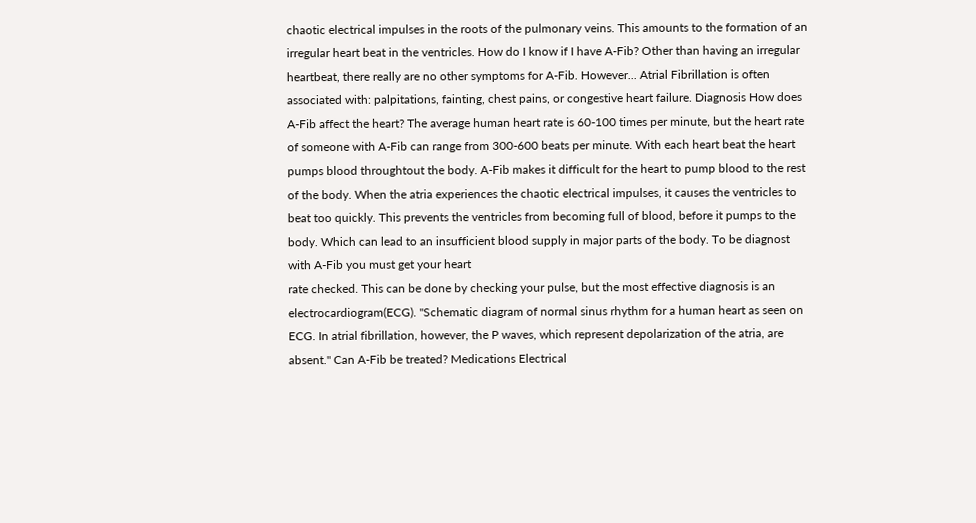chaotic electrical impulses in the roots of the pulmonary veins. This amounts to the formation of an irregular heart beat in the ventricles. How do I know if I have A-Fib? Other than having an irregular heartbeat, there really are no other symptoms for A-Fib. However... Atrial Fibrillation is often associated with: palpitations, fainting, chest pains, or congestive heart failure. Diagnosis How does A-Fib affect the heart? The average human heart rate is 60-100 times per minute, but the heart rate of someone with A-Fib can range from 300-600 beats per minute. With each heart beat the heart pumps blood throughtout the body. A-Fib makes it difficult for the heart to pump blood to the rest of the body. When the atria experiences the chaotic electrical impulses, it causes the ventricles to beat too quickly. This prevents the ventricles from becoming full of blood, before it pumps to the body. Which can lead to an insufficient blood supply in major parts of the body. To be diagnost with A-Fib you must get your heart
rate checked. This can be done by checking your pulse, but the most effective diagnosis is an electrocardiogram(ECG). "Schematic diagram of normal sinus rhythm for a human heart as seen on ECG. In atrial fibrillation, however, the P waves, which represent depolarization of the atria, are absent." Can A-Fib be treated? Medications Electrical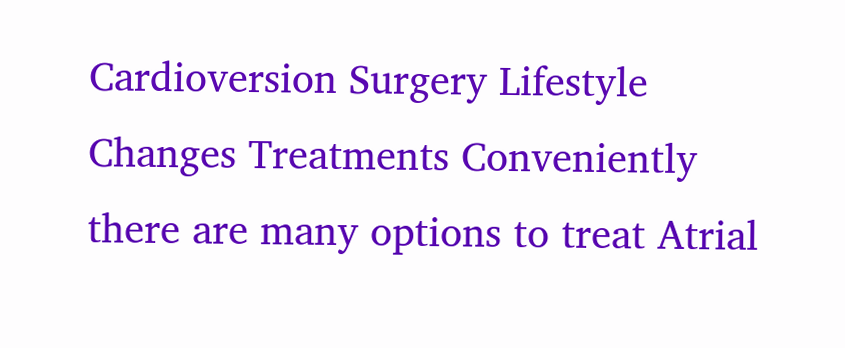Cardioversion Surgery Lifestyle Changes Treatments Conveniently there are many options to treat Atrial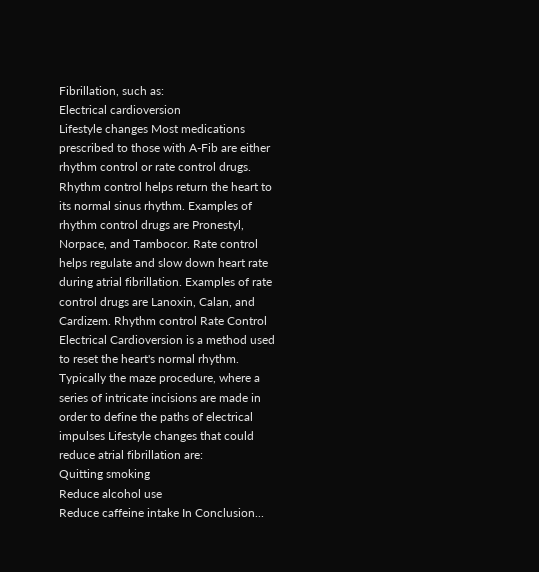Fibrillation, such as:
Electrical cardioversion
Lifestyle changes Most medications prescribed to those with A-Fib are either rhythm control or rate control drugs. Rhythm control helps return the heart to its normal sinus rhythm. Examples of rhythm control drugs are Pronestyl, Norpace, and Tambocor. Rate control helps regulate and slow down heart rate during atrial fibrillation. Examples of rate control drugs are Lanoxin, Calan, and Cardizem. Rhythm control Rate Control Electrical Cardioversion is a method used to reset the heart's normal rhythm. Typically the maze procedure, where a series of intricate incisions are made in order to define the paths of electrical impulses Lifestyle changes that could reduce atrial fibrillation are:
Quitting smoking
Reduce alcohol use
Reduce caffeine intake In Conclusion...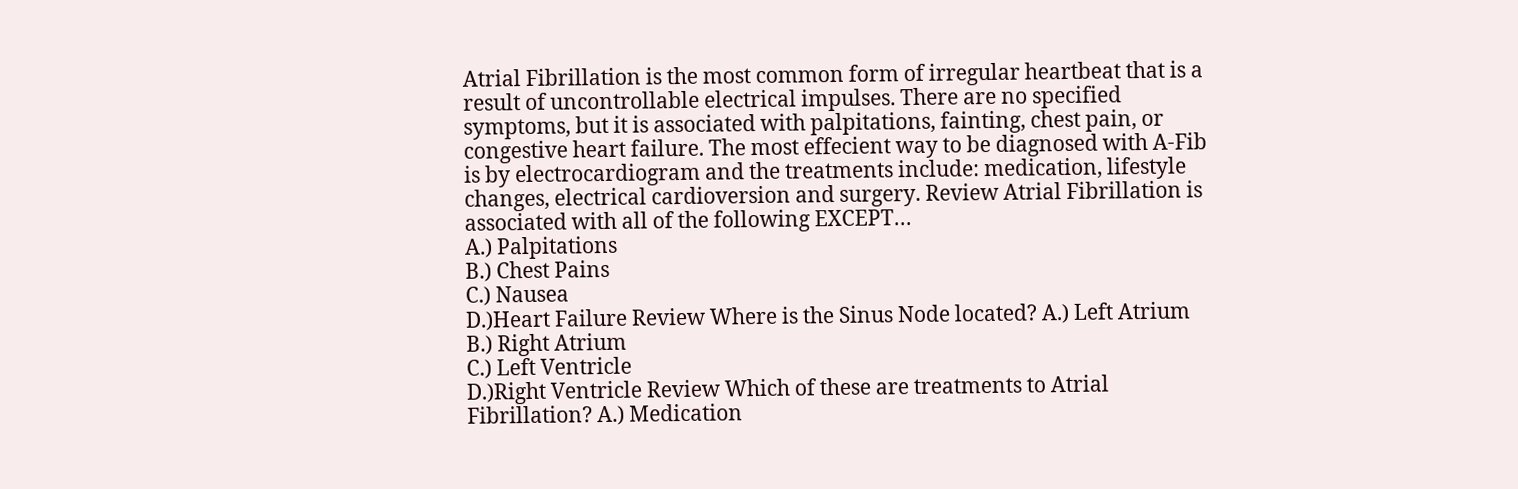Atrial Fibrillation is the most common form of irregular heartbeat that is a result of uncontrollable electrical impulses. There are no specified symptoms, but it is associated with palpitations, fainting, chest pain, or congestive heart failure. The most effecient way to be diagnosed with A-Fib is by electrocardiogram and the treatments include: medication, lifestyle changes, electrical cardioversion and surgery. Review Atrial Fibrillation is associated with all of the following EXCEPT…
A.) Palpitations
B.) Chest Pains
C.) Nausea
D.)Heart Failure Review Where is the Sinus Node located? A.) Left Atrium
B.) Right Atrium
C.) Left Ventricle
D.)Right Ventricle Review Which of these are treatments to Atrial Fibrillation? A.) Medication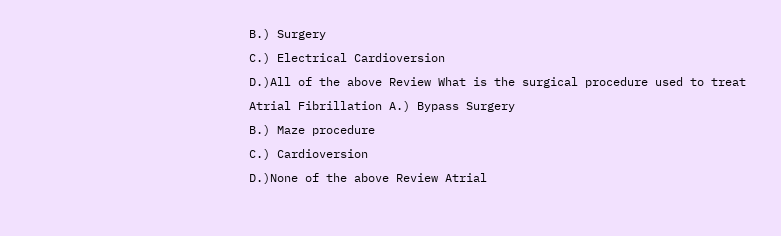B.) Surgery
C.) Electrical Cardioversion
D.)All of the above Review What is the surgical procedure used to treat Atrial Fibrillation A.) Bypass Surgery
B.) Maze procedure
C.) Cardioversion
D.)None of the above Review Atrial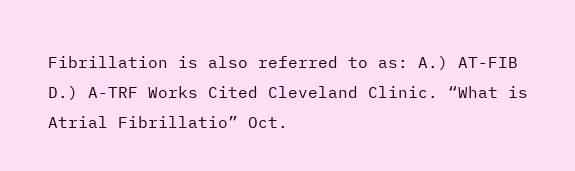Fibrillation is also referred to as: A.) AT-FIB
D.) A-TRF Works Cited Cleveland Clinic. “What is Atrial Fibrillatio” Oct.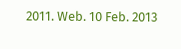2011. Web. 10 Feb. 2013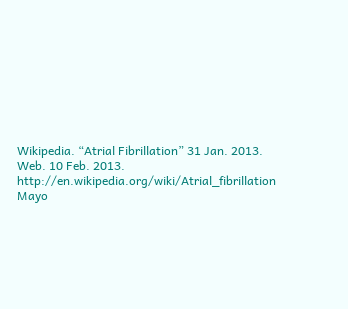Wikipedia. “Atrial Fibrillation” 31 Jan. 2013. Web. 10 Feb. 2013.
http://en.wikipedia.org/wiki/Atrial_fibrillation Mayo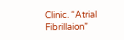Clinic. “Atrial Fibrillaion”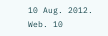10 Aug. 2012. Web. 10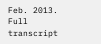Feb. 2013.
Full transcript